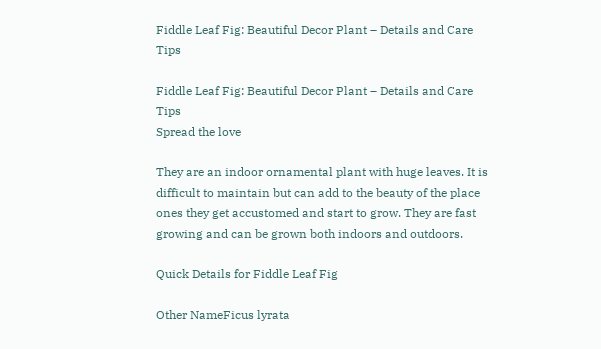Fiddle Leaf Fig: Beautiful Decor Plant – Details and Care Tips

Fiddle Leaf Fig: Beautiful Decor Plant – Details and Care Tips
Spread the love

They are an indoor ornamental plant with huge leaves. It is difficult to maintain but can add to the beauty of the place ones they get accustomed and start to grow. They are fast growing and can be grown both indoors and outdoors.

Quick Details for Fiddle Leaf Fig

Other NameFicus lyrata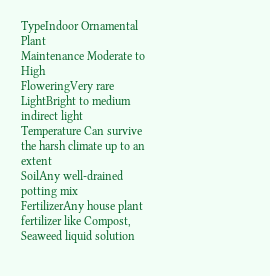TypeIndoor Ornamental Plant
Maintenance Moderate to High
FloweringVery rare
LightBright to medium indirect light
Temperature Can survive the harsh climate up to an extent
SoilAny well-drained potting mix
FertilizerAny house plant fertilizer like Compost, Seaweed liquid solution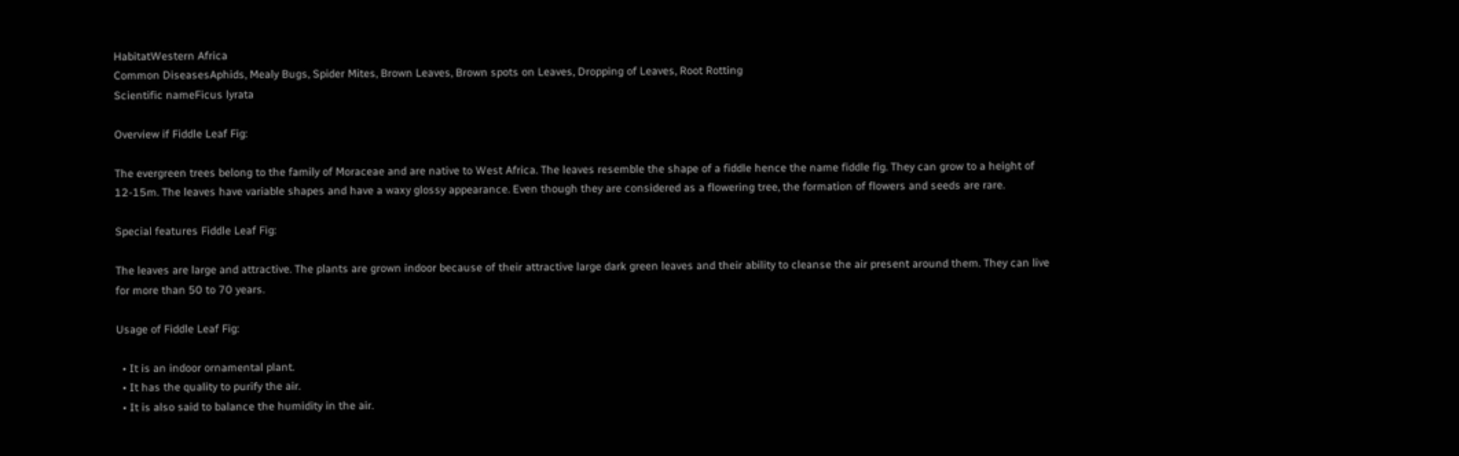HabitatWestern Africa
Common DiseasesAphids, Mealy Bugs, Spider Mites, Brown Leaves, Brown spots on Leaves, Dropping of Leaves, Root Rotting
Scientific nameFicus lyrata

Overview if Fiddle Leaf Fig:

The evergreen trees belong to the family of Moraceae and are native to West Africa. The leaves resemble the shape of a fiddle hence the name fiddle fig. They can grow to a height of 12-15m. The leaves have variable shapes and have a waxy glossy appearance. Even though they are considered as a flowering tree, the formation of flowers and seeds are rare.

Special features Fiddle Leaf Fig:

The leaves are large and attractive. The plants are grown indoor because of their attractive large dark green leaves and their ability to cleanse the air present around them. They can live for more than 50 to 70 years.

Usage of Fiddle Leaf Fig:

  • It is an indoor ornamental plant.
  • It has the quality to purify the air.
  • It is also said to balance the humidity in the air.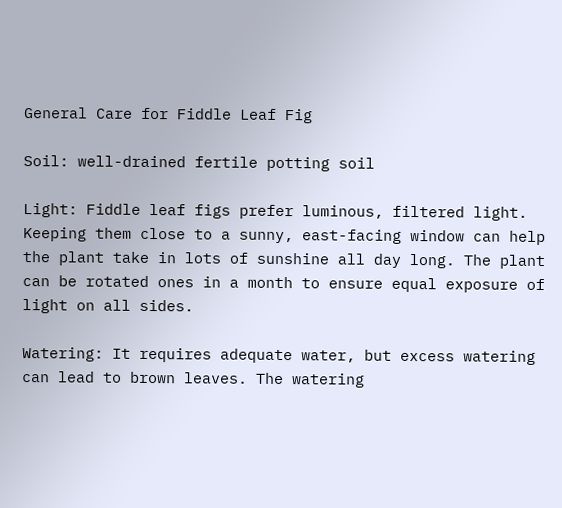General Care for Fiddle Leaf Fig

Soil: well-drained fertile potting soil

Light: Fiddle leaf figs prefer luminous, filtered light. Keeping them close to a sunny, east-facing window can help the plant take in lots of sunshine all day long. The plant can be rotated ones in a month to ensure equal exposure of light on all sides.

Watering: It requires adequate water, but excess watering can lead to brown leaves. The watering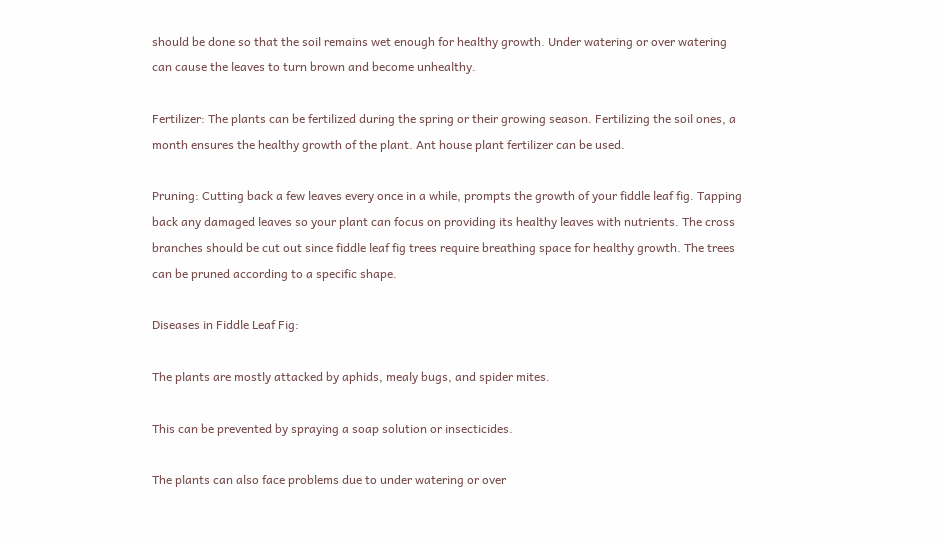should be done so that the soil remains wet enough for healthy growth. Under watering or over watering can cause the leaves to turn brown and become unhealthy.

Fertilizer: The plants can be fertilized during the spring or their growing season. Fertilizing the soil ones, a month ensures the healthy growth of the plant. Ant house plant fertilizer can be used.

Pruning: Cutting back a few leaves every once in a while, prompts the growth of your fiddle leaf fig. Tapping back any damaged leaves so your plant can focus on providing its healthy leaves with nutrients. The cross branches should be cut out since fiddle leaf fig trees require breathing space for healthy growth. The trees can be pruned according to a specific shape.

Diseases in Fiddle Leaf Fig:

The plants are mostly attacked by aphids, mealy bugs, and spider mites.

This can be prevented by spraying a soap solution or insecticides.

The plants can also face problems due to under watering or over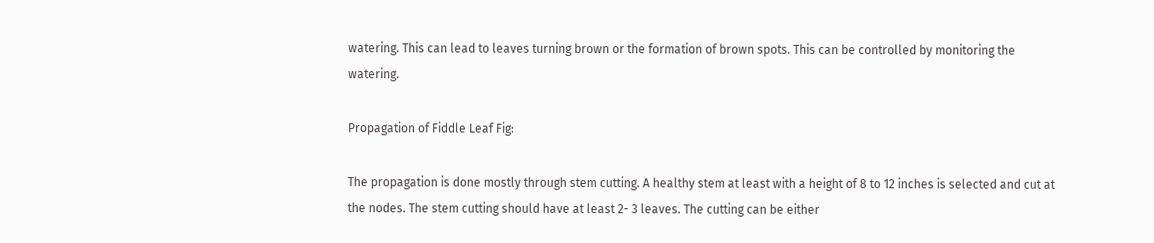watering. This can lead to leaves turning brown or the formation of brown spots. This can be controlled by monitoring the watering.

Propagation of Fiddle Leaf Fig:

The propagation is done mostly through stem cutting. A healthy stem at least with a height of 8 to 12 inches is selected and cut at the nodes. The stem cutting should have at least 2- 3 leaves. The cutting can be either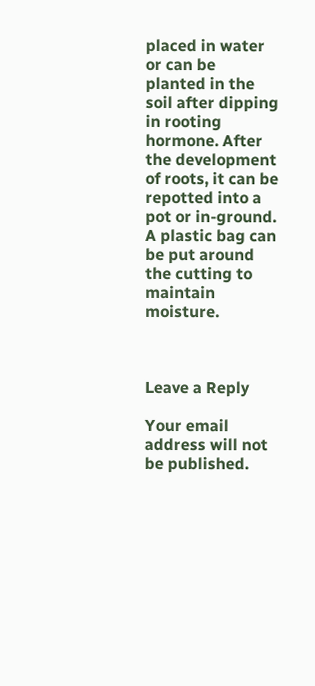placed in water or can be planted in the soil after dipping in rooting hormone. After the development of roots, it can be repotted into a pot or in-ground. A plastic bag can be put around the cutting to maintain moisture.



Leave a Reply

Your email address will not be published.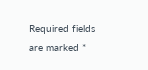Required fields are marked *